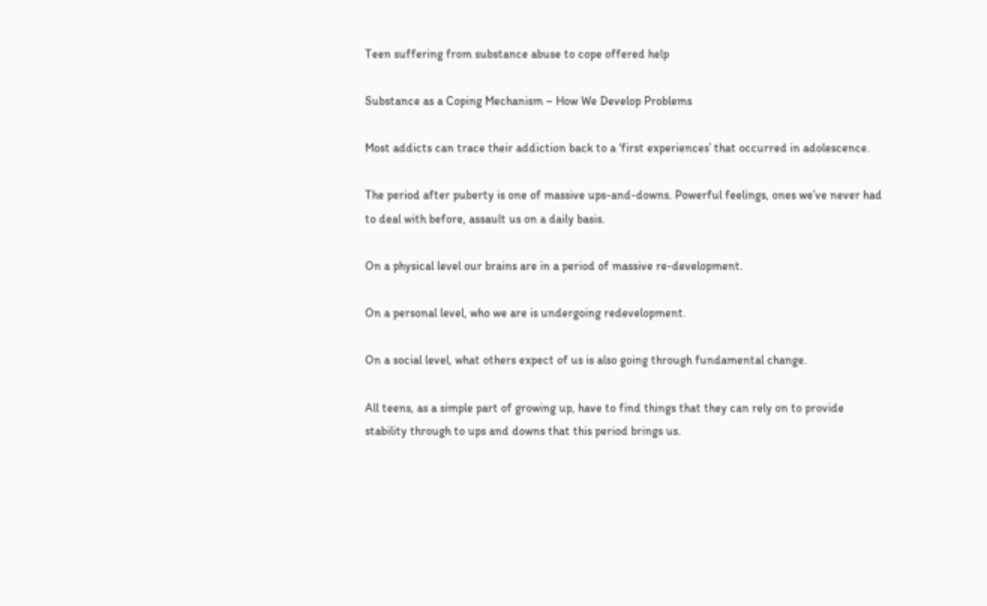Teen suffering from substance abuse to cope offered help

Substance as a Coping Mechanism – How We Develop Problems

Most addicts can trace their addiction back to a ‘first experiences’ that occurred in adolescence.

The period after puberty is one of massive ups-and-downs. Powerful feelings, ones we’ve never had to deal with before, assault us on a daily basis.

On a physical level our brains are in a period of massive re-development.

On a personal level, who we are is undergoing redevelopment.

On a social level, what others expect of us is also going through fundamental change.

All teens, as a simple part of growing up, have to find things that they can rely on to provide stability through to ups and downs that this period brings us.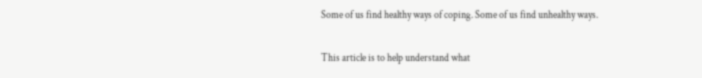Some of us find healthy ways of coping. Some of us find unhealthy ways.

This article is to help understand what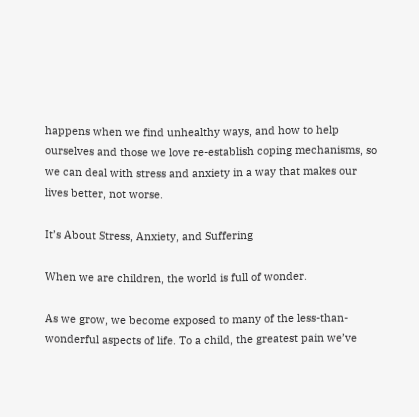happens when we find unhealthy ways, and how to help ourselves and those we love re-establish coping mechanisms, so we can deal with stress and anxiety in a way that makes our lives better, not worse.

It’s About Stress, Anxiety, and Suffering

When we are children, the world is full of wonder.

As we grow, we become exposed to many of the less-than-wonderful aspects of life. To a child, the greatest pain we’ve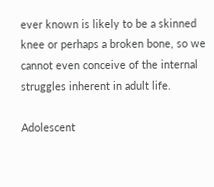ever known is likely to be a skinned knee or perhaps a broken bone, so we cannot even conceive of the internal struggles inherent in adult life.

Adolescent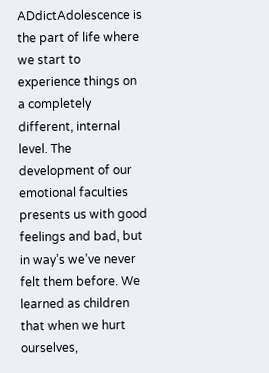ADdictAdolescence is the part of life where we start to experience things on a completely different, internal level. The development of our emotional faculties presents us with good feelings and bad, but in way’s we’ve never felt them before. We learned as children that when we hurt ourselves,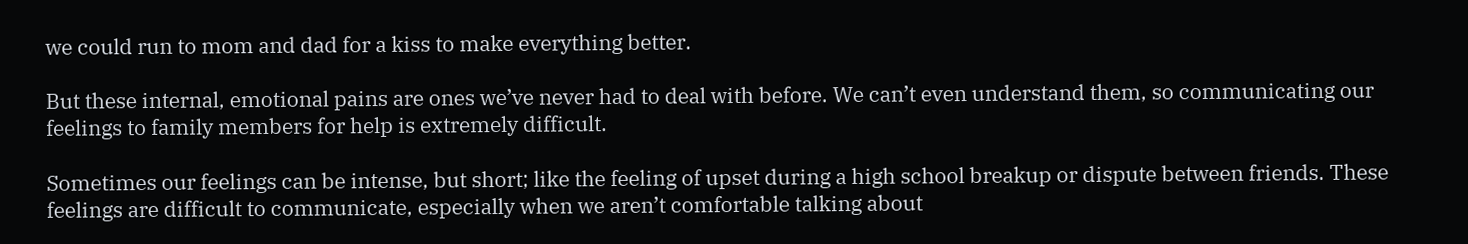we could run to mom and dad for a kiss to make everything better.

But these internal, emotional pains are ones we’ve never had to deal with before. We can’t even understand them, so communicating our feelings to family members for help is extremely difficult.

Sometimes our feelings can be intense, but short; like the feeling of upset during a high school breakup or dispute between friends. These feelings are difficult to communicate, especially when we aren’t comfortable talking about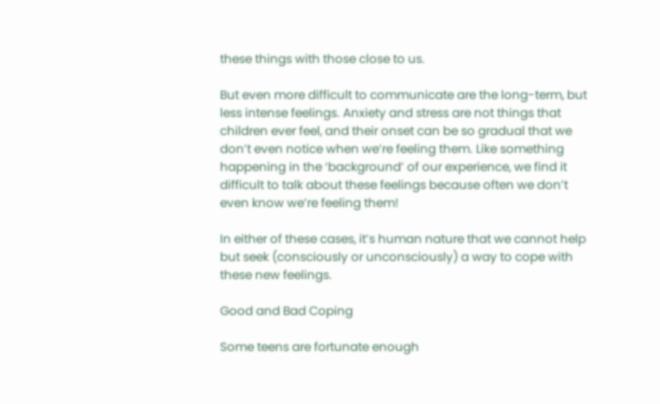these things with those close to us.

But even more difficult to communicate are the long-term, but less intense feelings. Anxiety and stress are not things that children ever feel, and their onset can be so gradual that we don’t even notice when we’re feeling them. Like something happening in the ‘background’ of our experience, we find it difficult to talk about these feelings because often we don’t even know we’re feeling them!

In either of these cases, it’s human nature that we cannot help but seek (consciously or unconsciously) a way to cope with these new feelings.

Good and Bad Coping

Some teens are fortunate enough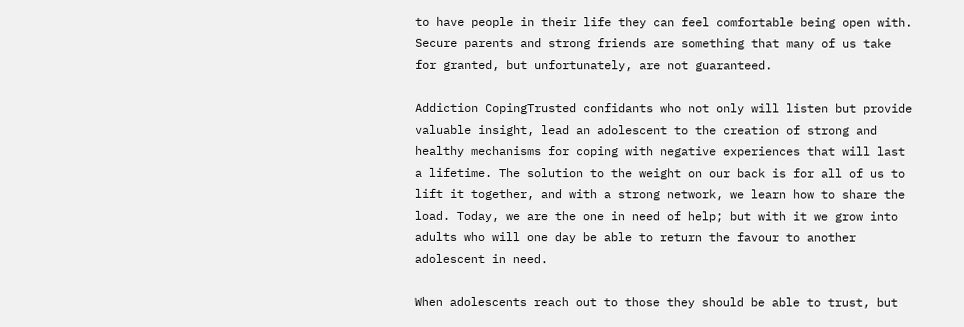to have people in their life they can feel comfortable being open with. Secure parents and strong friends are something that many of us take for granted, but unfortunately, are not guaranteed.

Addiction CopingTrusted confidants who not only will listen but provide valuable insight, lead an adolescent to the creation of strong and healthy mechanisms for coping with negative experiences that will last a lifetime. The solution to the weight on our back is for all of us to lift it together, and with a strong network, we learn how to share the load. Today, we are the one in need of help; but with it we grow into adults who will one day be able to return the favour to another adolescent in need.

When adolescents reach out to those they should be able to trust, but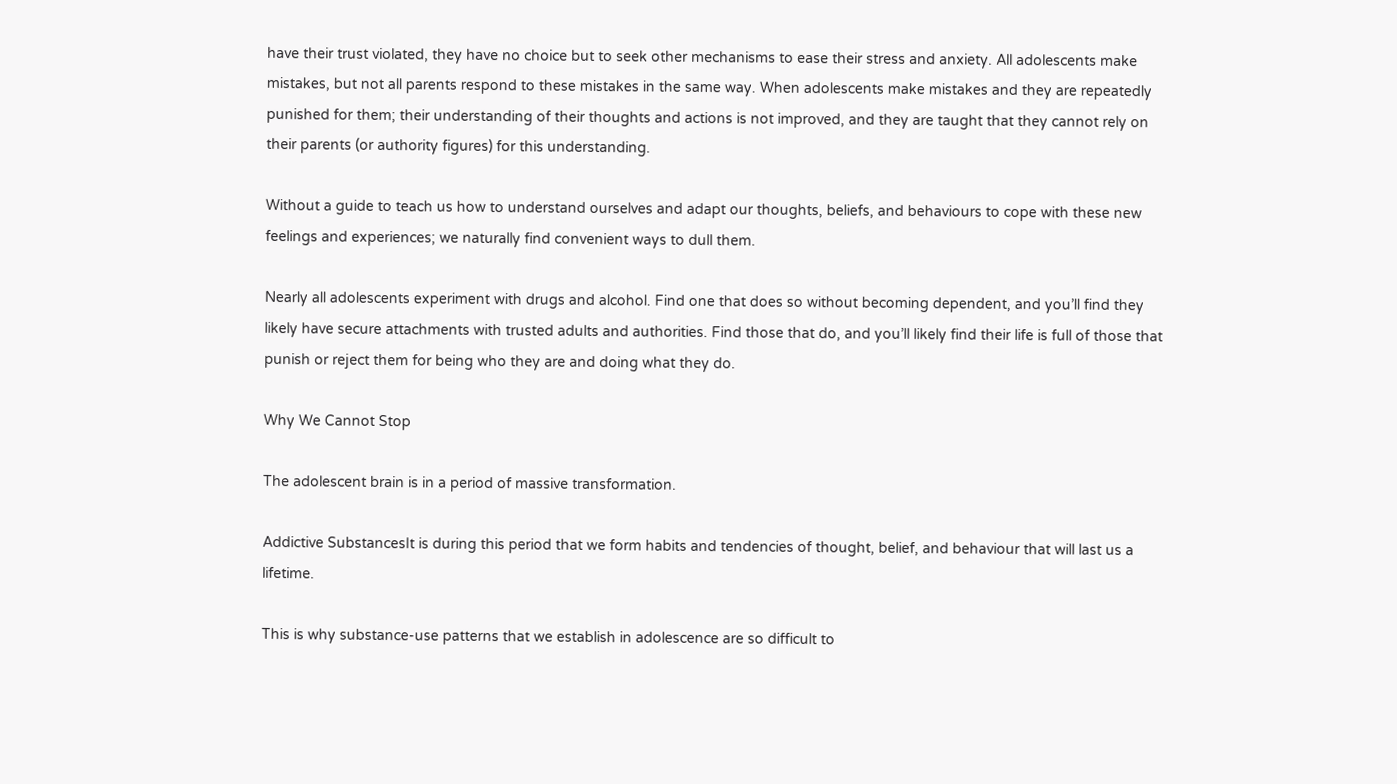have their trust violated, they have no choice but to seek other mechanisms to ease their stress and anxiety. All adolescents make mistakes, but not all parents respond to these mistakes in the same way. When adolescents make mistakes and they are repeatedly punished for them; their understanding of their thoughts and actions is not improved, and they are taught that they cannot rely on their parents (or authority figures) for this understanding.

Without a guide to teach us how to understand ourselves and adapt our thoughts, beliefs, and behaviours to cope with these new feelings and experiences; we naturally find convenient ways to dull them.

Nearly all adolescents experiment with drugs and alcohol. Find one that does so without becoming dependent, and you’ll find they likely have secure attachments with trusted adults and authorities. Find those that do, and you’ll likely find their life is full of those that punish or reject them for being who they are and doing what they do.

Why We Cannot Stop

The adolescent brain is in a period of massive transformation.

Addictive SubstancesIt is during this period that we form habits and tendencies of thought, belief, and behaviour that will last us a lifetime.

This is why substance-use patterns that we establish in adolescence are so difficult to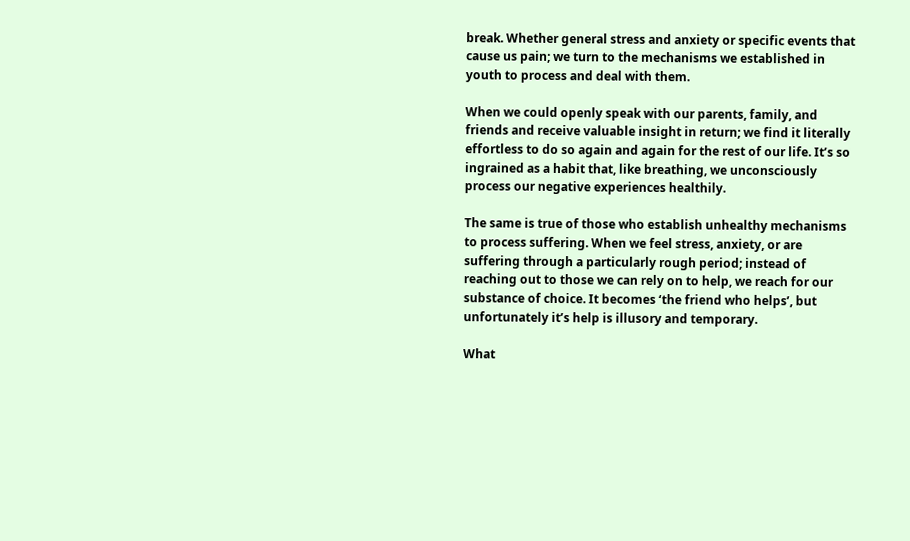break. Whether general stress and anxiety or specific events that cause us pain; we turn to the mechanisms we established in youth to process and deal with them.

When we could openly speak with our parents, family, and friends and receive valuable insight in return; we find it literally effortless to do so again and again for the rest of our life. It’s so ingrained as a habit that, like breathing, we unconsciously process our negative experiences healthily.

The same is true of those who establish unhealthy mechanisms to process suffering. When we feel stress, anxiety, or are suffering through a particularly rough period; instead of reaching out to those we can rely on to help, we reach for our substance of choice. It becomes ‘the friend who helps’, but unfortunately it’s help is illusory and temporary.

What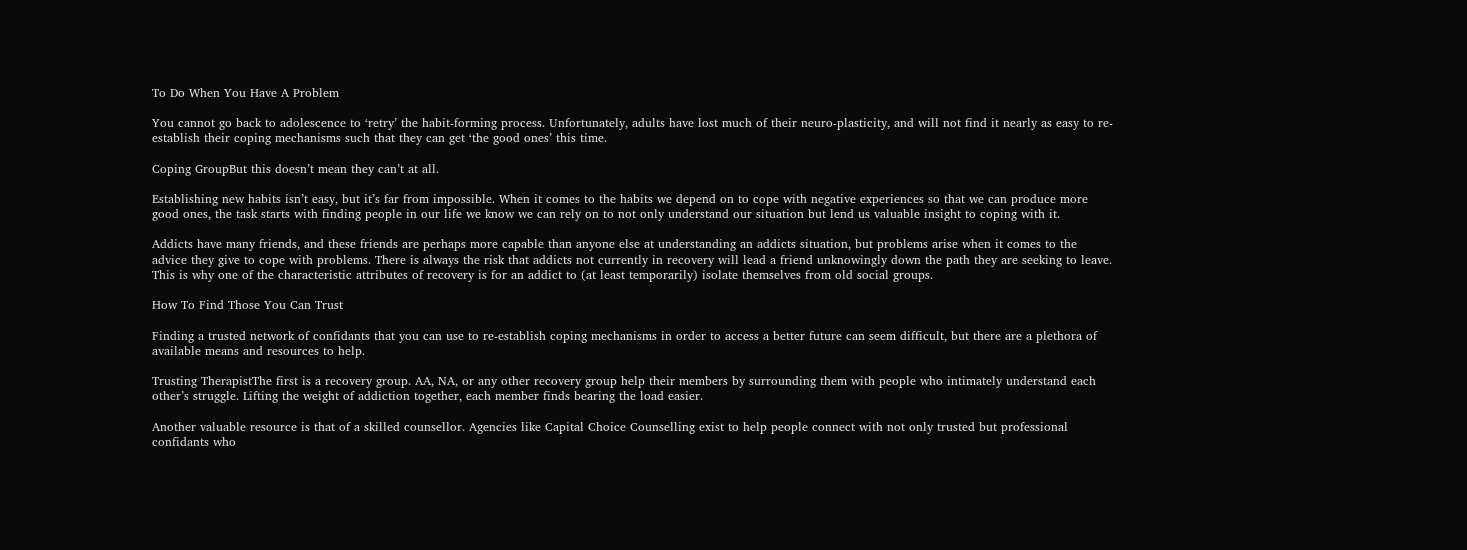To Do When You Have A Problem

You cannot go back to adolescence to ‘retry’ the habit-forming process. Unfortunately, adults have lost much of their neuro-plasticity, and will not find it nearly as easy to re-establish their coping mechanisms such that they can get ‘the good ones’ this time.

Coping GroupBut this doesn’t mean they can’t at all.

Establishing new habits isn’t easy, but it’s far from impossible. When it comes to the habits we depend on to cope with negative experiences so that we can produce more good ones, the task starts with finding people in our life we know we can rely on to not only understand our situation but lend us valuable insight to coping with it.

Addicts have many friends, and these friends are perhaps more capable than anyone else at understanding an addicts situation, but problems arise when it comes to the advice they give to cope with problems. There is always the risk that addicts not currently in recovery will lead a friend unknowingly down the path they are seeking to leave. This is why one of the characteristic attributes of recovery is for an addict to (at least temporarily) isolate themselves from old social groups.

How To Find Those You Can Trust

Finding a trusted network of confidants that you can use to re-establish coping mechanisms in order to access a better future can seem difficult, but there are a plethora of available means and resources to help.

Trusting TherapistThe first is a recovery group. AA, NA, or any other recovery group help their members by surrounding them with people who intimately understand each other’s struggle. Lifting the weight of addiction together, each member finds bearing the load easier.

Another valuable resource is that of a skilled counsellor. Agencies like Capital Choice Counselling exist to help people connect with not only trusted but professional confidants who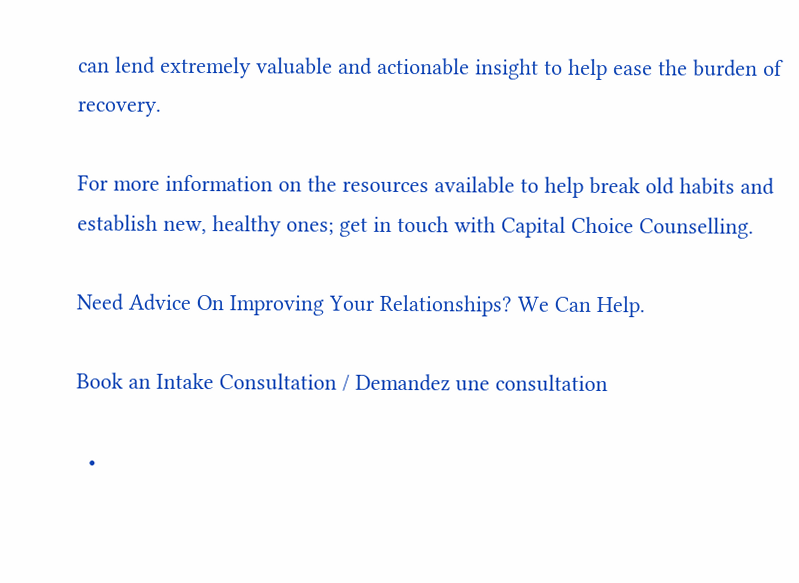can lend extremely valuable and actionable insight to help ease the burden of recovery.

For more information on the resources available to help break old habits and establish new, healthy ones; get in touch with Capital Choice Counselling.

Need Advice On Improving Your Relationships? We Can Help.

Book an Intake Consultation / Demandez une consultation

  •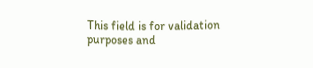This field is for validation purposes and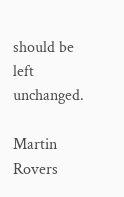should be left unchanged.

Martin Rovers